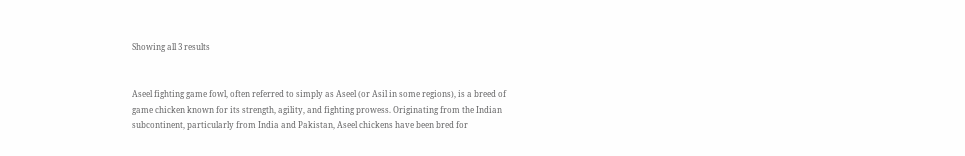Showing all 3 results


Aseel fighting game fowl, often referred to simply as Aseel (or Asil in some regions), is a breed of game chicken known for its strength, agility, and fighting prowess. Originating from the Indian subcontinent, particularly from India and Pakistan, Aseel chickens have been bred for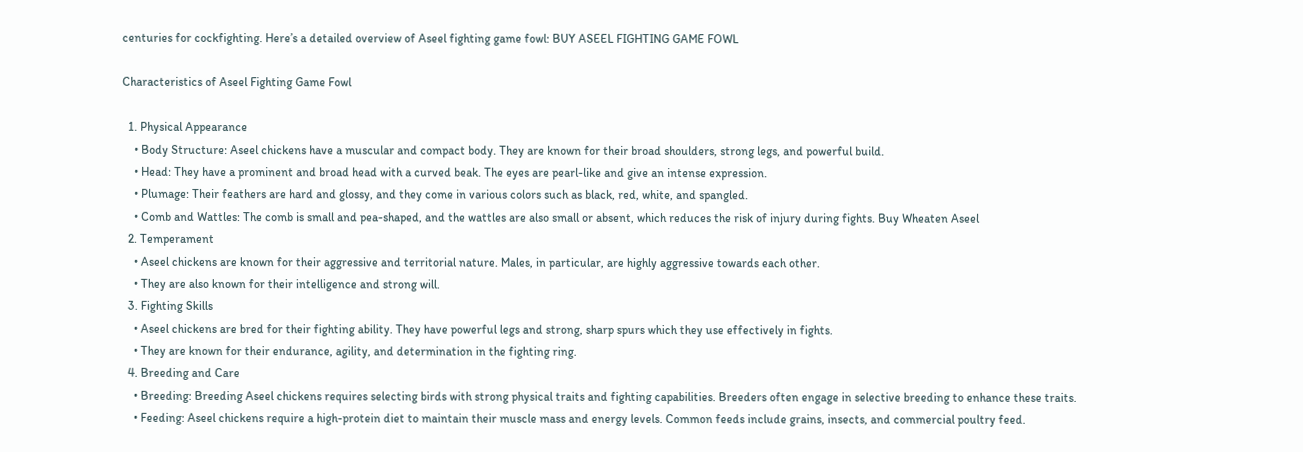centuries for cockfighting. Here’s a detailed overview of Aseel fighting game fowl: BUY ASEEL FIGHTING GAME FOWL

Characteristics of Aseel Fighting Game Fowl

  1. Physical Appearance
    • Body Structure: Aseel chickens have a muscular and compact body. They are known for their broad shoulders, strong legs, and powerful build.
    • Head: They have a prominent and broad head with a curved beak. The eyes are pearl-like and give an intense expression.
    • Plumage: Their feathers are hard and glossy, and they come in various colors such as black, red, white, and spangled.
    • Comb and Wattles: The comb is small and pea-shaped, and the wattles are also small or absent, which reduces the risk of injury during fights. Buy Wheaten Aseel
  2. Temperament
    • Aseel chickens are known for their aggressive and territorial nature. Males, in particular, are highly aggressive towards each other.
    • They are also known for their intelligence and strong will.
  3. Fighting Skills
    • Aseel chickens are bred for their fighting ability. They have powerful legs and strong, sharp spurs which they use effectively in fights.
    • They are known for their endurance, agility, and determination in the fighting ring.
  4. Breeding and Care
    • Breeding: Breeding Aseel chickens requires selecting birds with strong physical traits and fighting capabilities. Breeders often engage in selective breeding to enhance these traits.
    • Feeding: Aseel chickens require a high-protein diet to maintain their muscle mass and energy levels. Common feeds include grains, insects, and commercial poultry feed.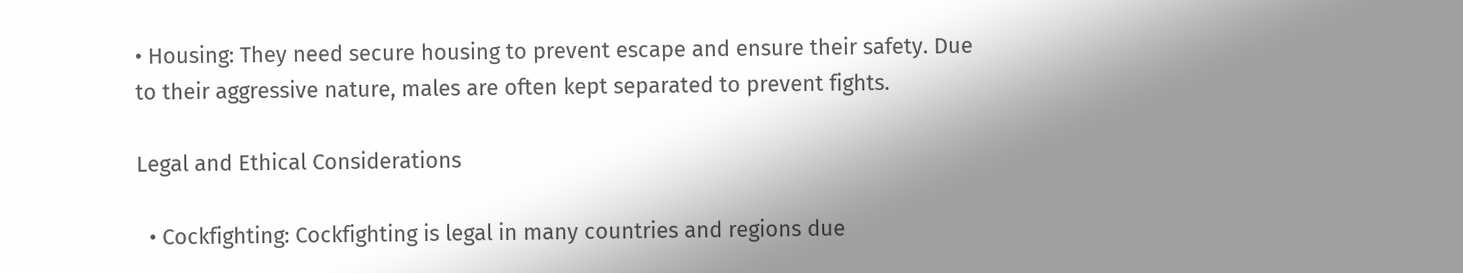• Housing: They need secure housing to prevent escape and ensure their safety. Due to their aggressive nature, males are often kept separated to prevent fights.

Legal and Ethical Considerations

  • Cockfighting: Cockfighting is legal in many countries and regions due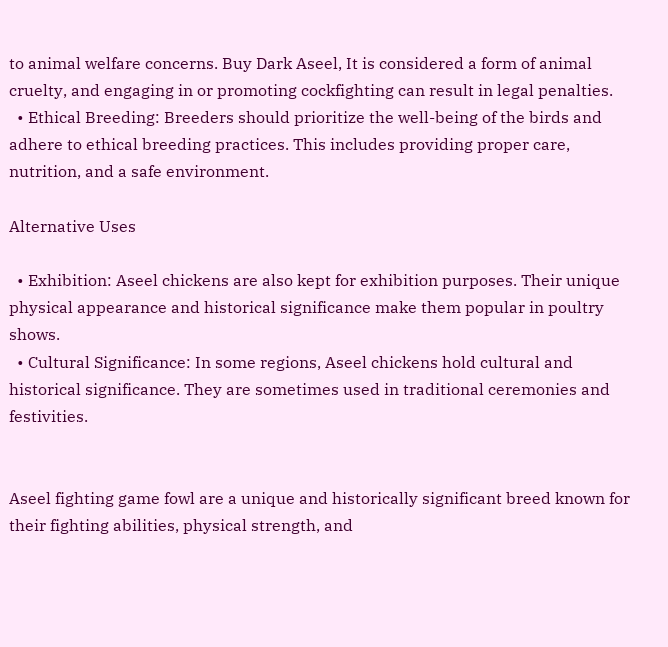to animal welfare concerns. Buy Dark Aseel, It is considered a form of animal cruelty, and engaging in or promoting cockfighting can result in legal penalties.
  • Ethical Breeding: Breeders should prioritize the well-being of the birds and adhere to ethical breeding practices. This includes providing proper care, nutrition, and a safe environment.

Alternative Uses

  • Exhibition: Aseel chickens are also kept for exhibition purposes. Their unique physical appearance and historical significance make them popular in poultry shows.
  • Cultural Significance: In some regions, Aseel chickens hold cultural and historical significance. They are sometimes used in traditional ceremonies and festivities.


Aseel fighting game fowl are a unique and historically significant breed known for their fighting abilities, physical strength, and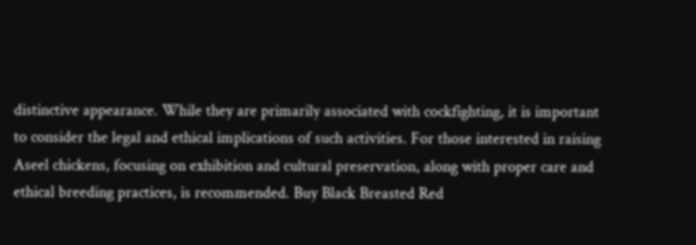distinctive appearance. While they are primarily associated with cockfighting, it is important to consider the legal and ethical implications of such activities. For those interested in raising Aseel chickens, focusing on exhibition and cultural preservation, along with proper care and ethical breeding practices, is recommended. Buy Black Breasted Red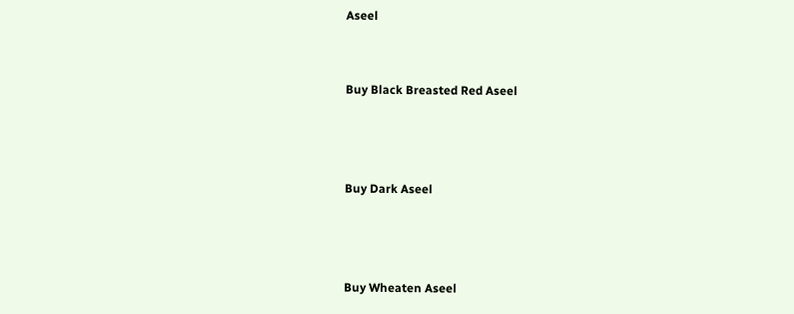Aseel


Buy Black Breasted Red Aseel



Buy Dark Aseel



Buy Wheaten Aseel